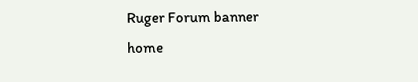Ruger Forum banner
home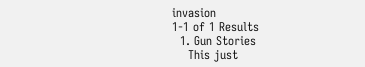invasion
1-1 of 1 Results
  1. Gun Stories
    This just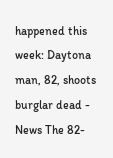happened this week: Daytona man, 82, shoots burglar dead - News The 82-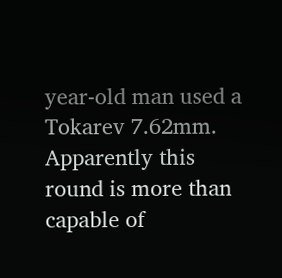year-old man used a Tokarev 7.62mm. Apparently this round is more than capable of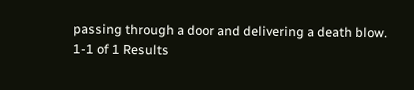passing through a door and delivering a death blow.
1-1 of 1 Results